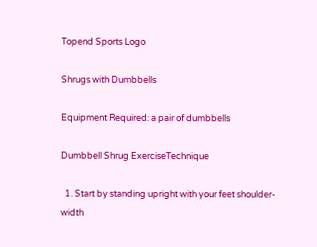Topend Sports Logo

Shrugs with Dumbbells

Equipment Required: a pair of dumbbells

Dumbbell Shrug ExerciseTechnique

  1. Start by standing upright with your feet shoulder-width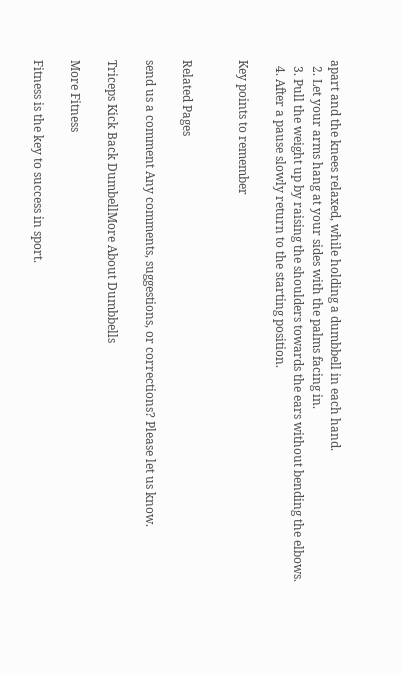apart and the knees relaxed, while holding a dumbbell in each hand.
  2. Let your arms hang at your sides with the palms facing in.
  3. Pull the weight up by raising the shoulders towards the ears without bending the elbows.
  4. After a pause slowly return to the starting position.

Key points to remember


Related Pages

send us a comment Any comments, suggestions, or corrections? Please let us know.

Triceps Kick Back DumbellMore About Dumbbells

More Fitness

Fitness is the key to success in sport.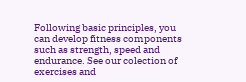Following basic principles, you can develop fitness components such as strength, speed and endurance. See our colection of exercises and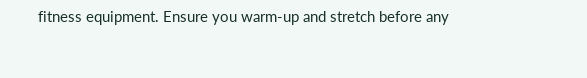fitness equipment. Ensure you warm-up and stretch before any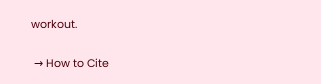workout.

 → How to Cite